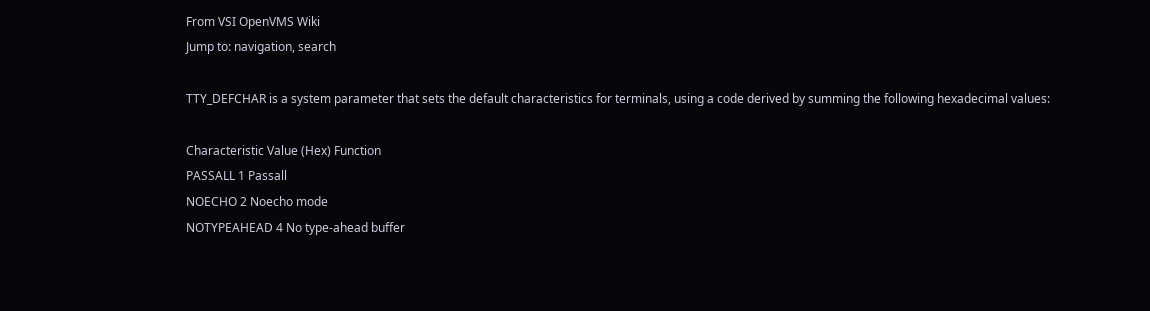From VSI OpenVMS Wiki
Jump to: navigation, search

TTY_DEFCHAR is a system parameter that sets the default characteristics for terminals, using a code derived by summing the following hexadecimal values:

Characteristic Value (Hex) Function
PASSALL 1 Passall
NOECHO 2 Noecho mode
NOTYPEAHEAD 4 No type-ahead buffer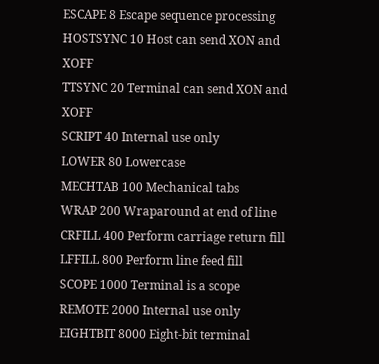ESCAPE 8 Escape sequence processing
HOSTSYNC 10 Host can send XON and XOFF
TTSYNC 20 Terminal can send XON and XOFF
SCRIPT 40 Internal use only
LOWER 80 Lowercase
MECHTAB 100 Mechanical tabs
WRAP 200 Wraparound at end of line
CRFILL 400 Perform carriage return fill
LFFILL 800 Perform line feed fill
SCOPE 1000 Terminal is a scope
REMOTE 2000 Internal use only
EIGHTBIT 8000 Eight-bit terminal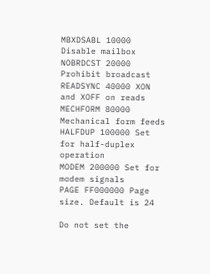MBXDSABL 10000 Disable mailbox
NOBRDCST 20000 Prohibit broadcast
READSYNC 40000 XON and XOFF on reads
MECHFORM 80000 Mechanical form feeds
HALFDUP 100000 Set for half-duplex operation
MODEM 200000 Set for modem signals
PAGE FF000000 Page size. Default is 24

Do not set the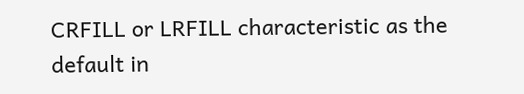CRFILL or LRFILL characteristic as the default in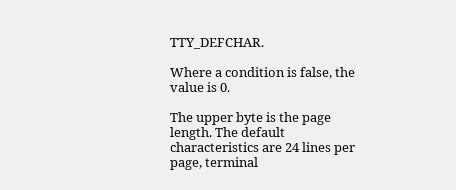TTY_DEFCHAR.

Where a condition is false, the value is 0.

The upper byte is the page length. The default characteristics are 24 lines per page, terminal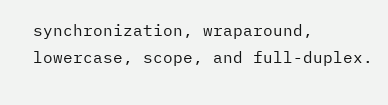synchronization, wraparound, lowercase, scope, and full-duplex.